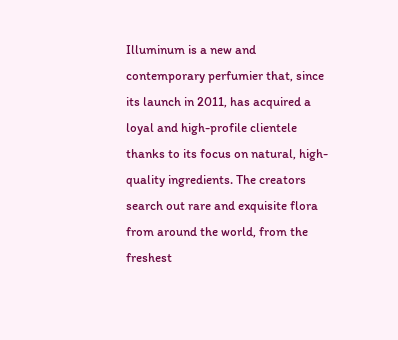Illuminum is a new and contemporary perfumier that, since its launch in 2011, has acquired a loyal and high-profile clientele thanks to its focus on natural, high-quality ingredients. The creators search out rare and exquisite flora from around the world, from the freshest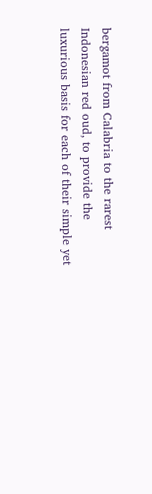bergamot from Calabria to the rarest Indonesian red oud, to provide the luxurious basis for each of their simple yet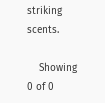striking scents.

    Showing 0 of 0